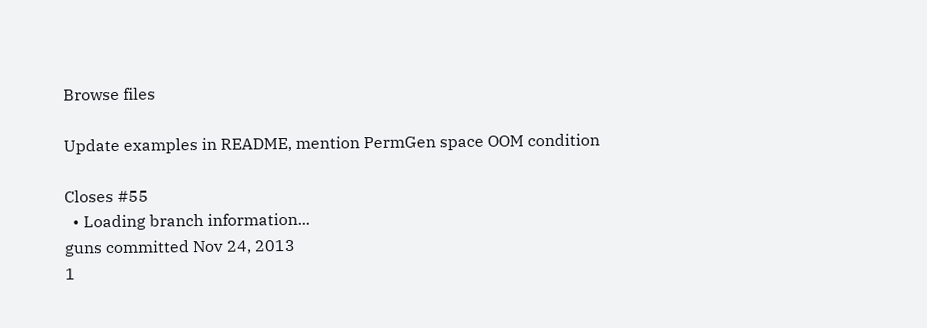Browse files

Update examples in README, mention PermGen space OOM condition

Closes #55
  • Loading branch information...
guns committed Nov 24, 2013
1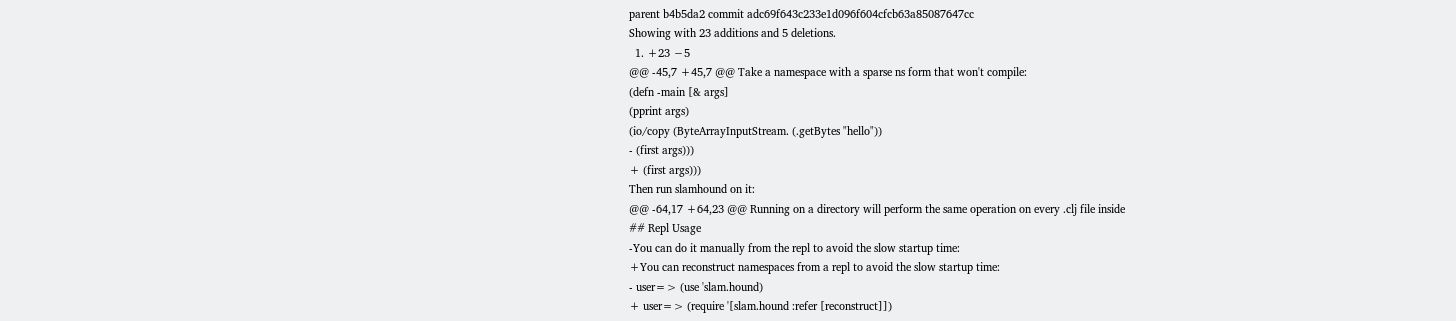parent b4b5da2 commit adc69f643c233e1d096f604cfcb63a85087647cc
Showing with 23 additions and 5 deletions.
  1. +23 −5
@@ -45,7 +45,7 @@ Take a namespace with a sparse ns form that won't compile:
(defn -main [& args]
(pprint args)
(io/copy (ByteArrayInputStream. (.getBytes "hello"))
- (first args)))
+ (first args)))
Then run slamhound on it:
@@ -64,17 +64,23 @@ Running on a directory will perform the same operation on every .clj file inside
## Repl Usage
-You can do it manually from the repl to avoid the slow startup time:
+You can reconstruct namespaces from a repl to avoid the slow startup time:
- user=> (use 'slam.hound)
+ user=> (require '[slam.hound :refer [reconstruct]])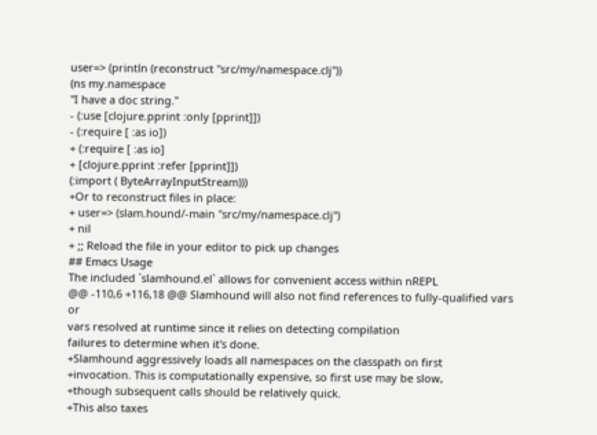user=> (println (reconstruct "src/my/namespace.clj"))
(ns my.namespace
"I have a doc string."
- (:use [clojure.pprint :only [pprint]])
- (:require [ :as io])
+ (:require [ :as io]
+ [clojure.pprint :refer [pprint]])
(:import ( ByteArrayInputStream)))
+Or to reconstruct files in place:
+ user=> (slam.hound/-main "src/my/namespace.clj")
+ nil
+ ;; Reload the file in your editor to pick up changes
## Emacs Usage
The included `slamhound.el` allows for convenient access within nREPL
@@ -110,6 +116,18 @@ Slamhound will also not find references to fully-qualified vars or
vars resolved at runtime since it relies on detecting compilation
failures to determine when it's done.
+Slamhound aggressively loads all namespaces on the classpath on first
+invocation. This is computationally expensive, so first use may be slow,
+though subsequent calls should be relatively quick.
+This also taxes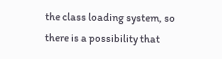the class loading system, so there is a possibility that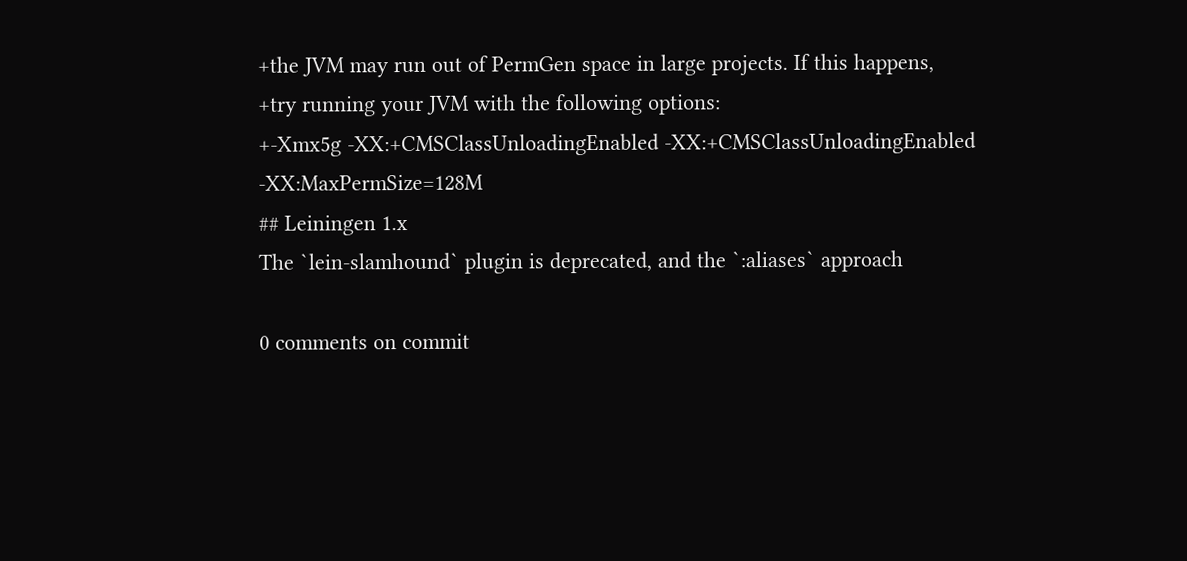+the JVM may run out of PermGen space in large projects. If this happens,
+try running your JVM with the following options:
+-Xmx5g -XX:+CMSClassUnloadingEnabled -XX:+CMSClassUnloadingEnabled -XX:MaxPermSize=128M
## Leiningen 1.x
The `lein-slamhound` plugin is deprecated, and the `:aliases` approach

0 comments on commit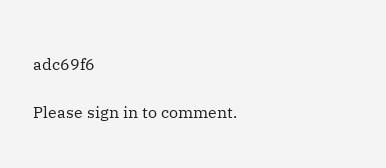adc69f6

Please sign in to comment.